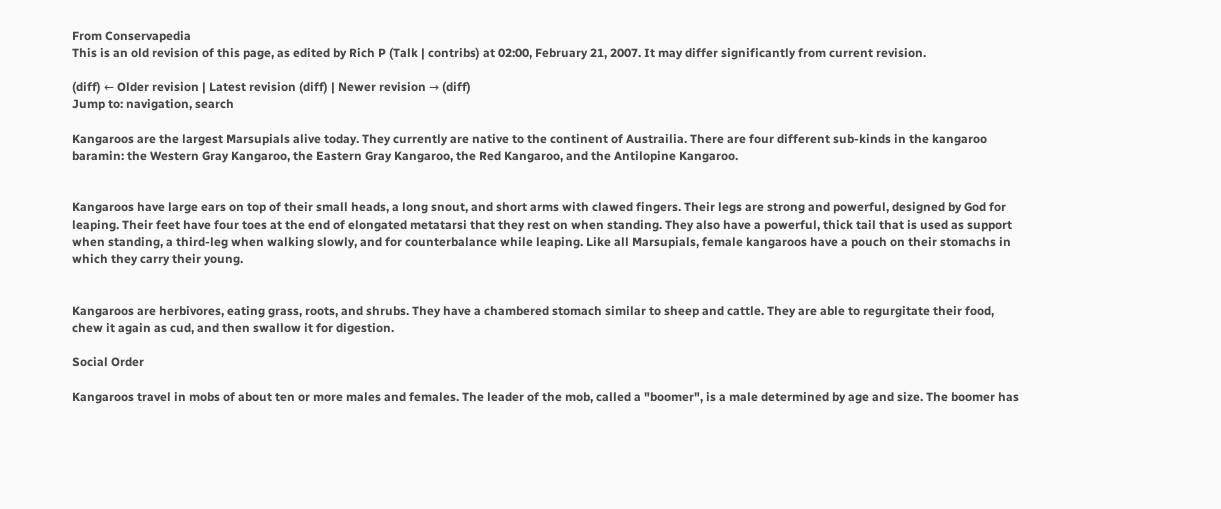From Conservapedia
This is an old revision of this page, as edited by Rich P (Talk | contribs) at 02:00, February 21, 2007. It may differ significantly from current revision.

(diff) ← Older revision | Latest revision (diff) | Newer revision → (diff)
Jump to: navigation, search

Kangaroos are the largest Marsupials alive today. They currently are native to the continent of Austrailia. There are four different sub-kinds in the kangaroo baramin: the Western Gray Kangaroo, the Eastern Gray Kangaroo, the Red Kangaroo, and the Antilopine Kangaroo.


Kangaroos have large ears on top of their small heads, a long snout, and short arms with clawed fingers. Their legs are strong and powerful, designed by God for leaping. Their feet have four toes at the end of elongated metatarsi that they rest on when standing. They also have a powerful, thick tail that is used as support when standing, a third-leg when walking slowly, and for counterbalance while leaping. Like all Marsupials, female kangaroos have a pouch on their stomachs in which they carry their young.


Kangaroos are herbivores, eating grass, roots, and shrubs. They have a chambered stomach similar to sheep and cattle. They are able to regurgitate their food, chew it again as cud, and then swallow it for digestion.

Social Order

Kangaroos travel in mobs of about ten or more males and females. The leader of the mob, called a "boomer", is a male determined by age and size. The boomer has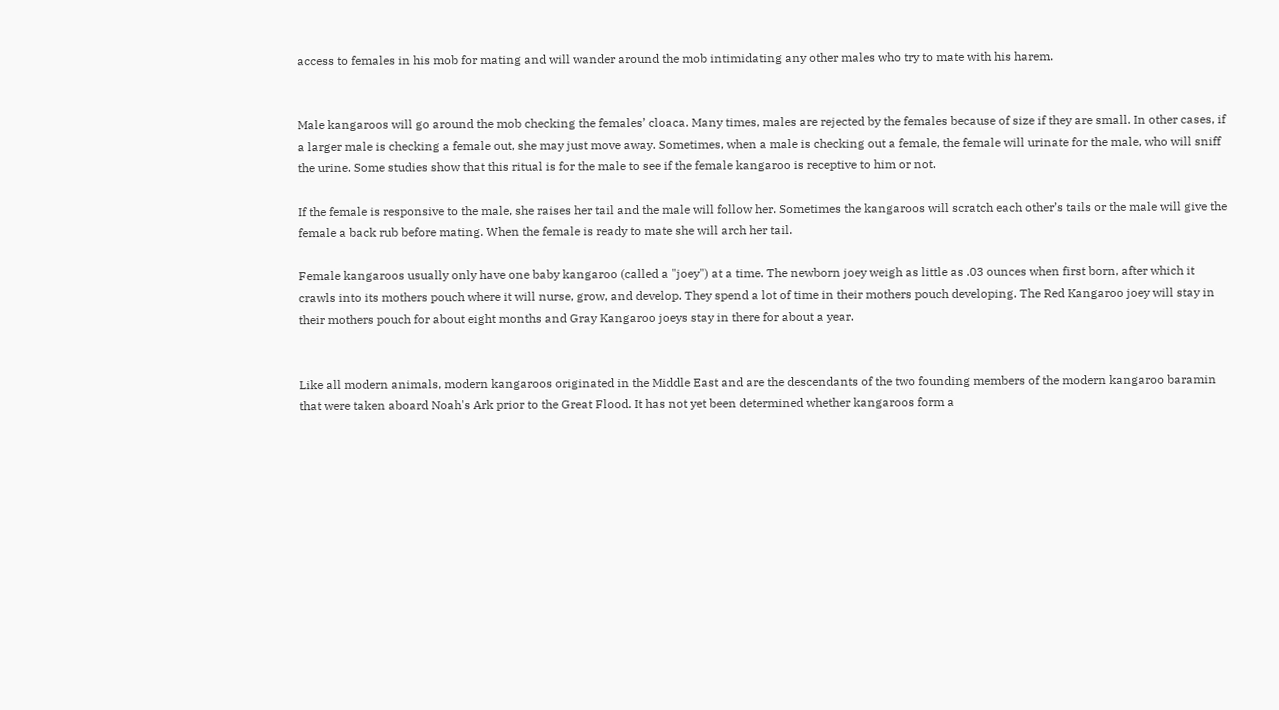access to females in his mob for mating and will wander around the mob intimidating any other males who try to mate with his harem.


Male kangaroos will go around the mob checking the females’ cloaca. Many times, males are rejected by the females because of size if they are small. In other cases, if a larger male is checking a female out, she may just move away. Sometimes, when a male is checking out a female, the female will urinate for the male, who will sniff the urine. Some studies show that this ritual is for the male to see if the female kangaroo is receptive to him or not.

If the female is responsive to the male, she raises her tail and the male will follow her. Sometimes the kangaroos will scratch each other’s tails or the male will give the female a back rub before mating. When the female is ready to mate she will arch her tail.

Female kangaroos usually only have one baby kangaroo (called a "joey") at a time. The newborn joey weigh as little as .03 ounces when first born, after which it crawls into its mothers pouch where it will nurse, grow, and develop. They spend a lot of time in their mothers pouch developing. The Red Kangaroo joey will stay in their mothers pouch for about eight months and Gray Kangaroo joeys stay in there for about a year.


Like all modern animals, modern kangaroos originated in the Middle East and are the descendants of the two founding members of the modern kangaroo baramin that were taken aboard Noah's Ark prior to the Great Flood. It has not yet been determined whether kangaroos form a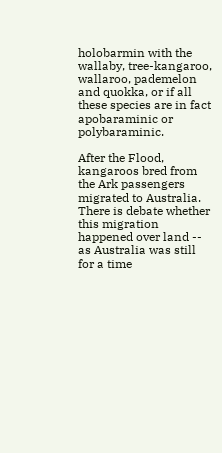holobarmin with the wallaby, tree-kangaroo, wallaroo, pademelon and quokka, or if all these species are in fact apobaraminic or polybaraminic.

After the Flood, kangaroos bred from the Ark passengers migrated to Australia. There is debate whether this migration happened over land -- as Australia was still for a time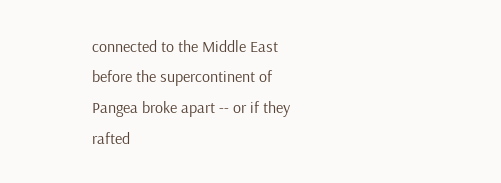connected to the Middle East before the supercontinent of Pangea broke apart -- or if they rafted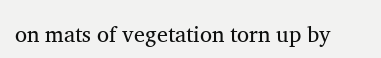on mats of vegetation torn up by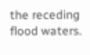the receding flood waters.